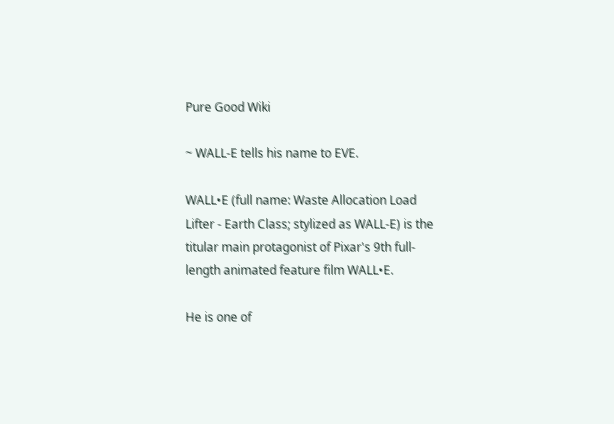Pure Good Wiki

~ WALL-E tells his name to EVE.

WALL•E (full name: Waste Allocation Load Lifter - Earth Class; stylized as WALL-E) is the titular main protagonist of Pixar's 9th full-length animated feature film WALL•E.

He is one of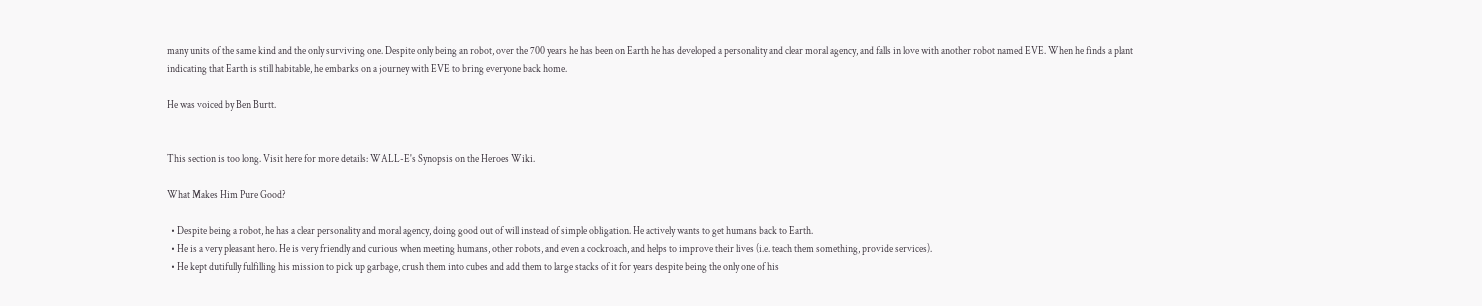many units of the same kind and the only surviving one. Despite only being an robot, over the 700 years he has been on Earth he has developed a personality and clear moral agency, and falls in love with another robot named EVE. When he finds a plant indicating that Earth is still habitable, he embarks on a journey with EVE to bring everyone back home.

He was voiced by Ben Burtt.


This section is too long. Visit here for more details: WALL-E's Synopsis on the Heroes Wiki.

What Makes Him Pure Good?

  • Despite being a robot, he has a clear personality and moral agency, doing good out of will instead of simple obligation. He actively wants to get humans back to Earth.
  • He is a very pleasant hero. He is very friendly and curious when meeting humans, other robots, and even a cockroach, and helps to improve their lives (i.e. teach them something, provide services).
  • He kept dutifully fulfilling his mission to pick up garbage, crush them into cubes and add them to large stacks of it for years despite being the only one of his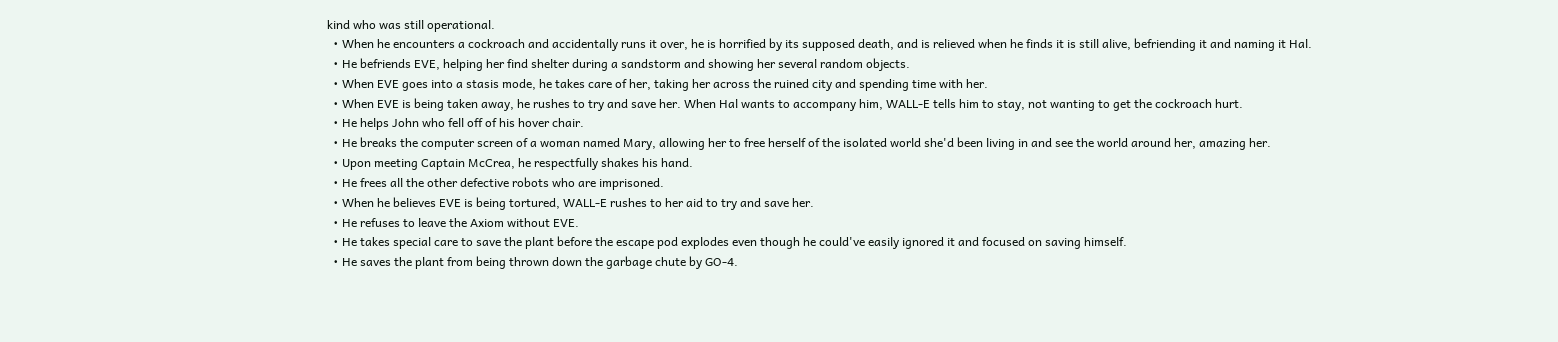kind who was still operational.
  • When he encounters a cockroach and accidentally runs it over, he is horrified by its supposed death, and is relieved when he finds it is still alive, befriending it and naming it Hal.
  • He befriends EVE, helping her find shelter during a sandstorm and showing her several random objects.
  • When EVE goes into a stasis mode, he takes care of her, taking her across the ruined city and spending time with her.
  • When EVE is being taken away, he rushes to try and save her. When Hal wants to accompany him, WALL-E tells him to stay, not wanting to get the cockroach hurt.
  • He helps John who fell off of his hover chair.
  • He breaks the computer screen of a woman named Mary, allowing her to free herself of the isolated world she'd been living in and see the world around her, amazing her.
  • Upon meeting Captain McCrea, he respectfully shakes his hand.
  • He frees all the other defective robots who are imprisoned.
  • When he believes EVE is being tortured, WALL-E rushes to her aid to try and save her.
  • He refuses to leave the Axiom without EVE.
  • He takes special care to save the plant before the escape pod explodes even though he could've easily ignored it and focused on saving himself.
  • He saves the plant from being thrown down the garbage chute by GO-4.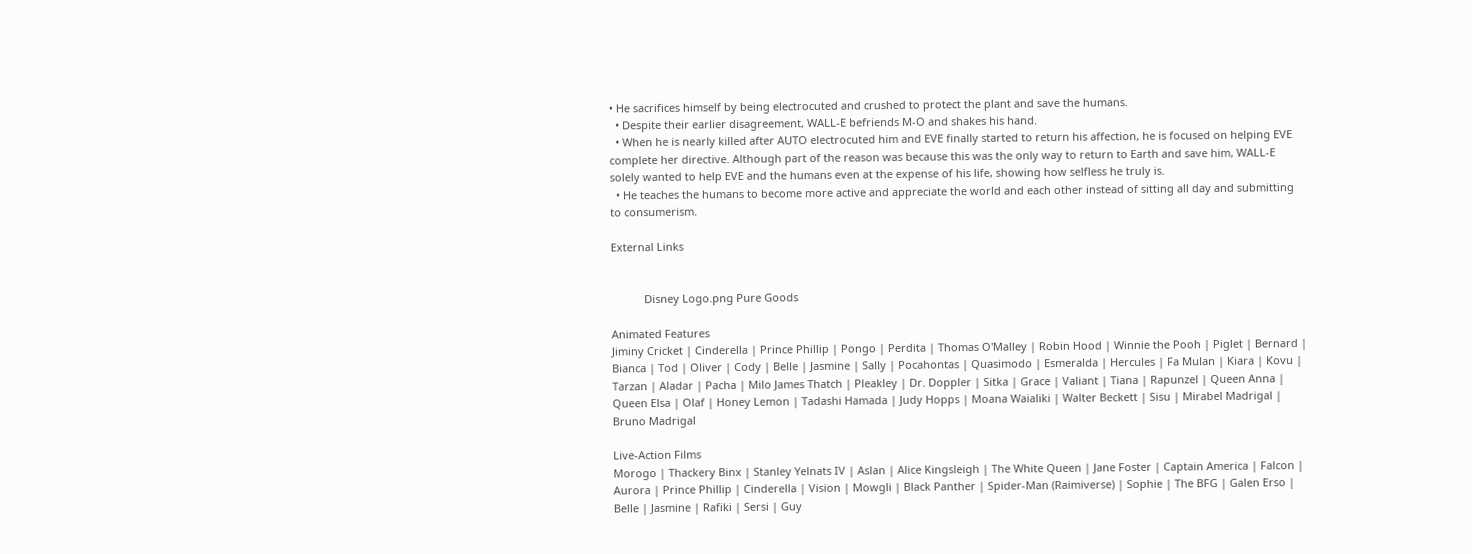• He sacrifices himself by being electrocuted and crushed to protect the plant and save the humans.
  • Despite their earlier disagreement, WALL-E befriends M-O and shakes his hand.
  • When he is nearly killed after AUTO electrocuted him and EVE finally started to return his affection, he is focused on helping EVE complete her directive. Although part of the reason was because this was the only way to return to Earth and save him, WALL-E solely wanted to help EVE and the humans even at the expense of his life, showing how selfless he truly is.
  • He teaches the humans to become more active and appreciate the world and each other instead of sitting all day and submitting to consumerism.

External Links


           Disney Logo.png Pure Goods

Animated Features
Jiminy Cricket | Cinderella | Prince Phillip | Pongo | Perdita | Thomas O'Malley | Robin Hood | Winnie the Pooh | Piglet | Bernard | Bianca | Tod | Oliver | Cody | Belle | Jasmine | Sally | Pocahontas | Quasimodo | Esmeralda | Hercules | Fa Mulan | Kiara | Kovu | Tarzan | Aladar | Pacha | Milo James Thatch | Pleakley | Dr. Doppler | Sitka | Grace | Valiant | Tiana | Rapunzel | Queen Anna | Queen Elsa | Olaf | Honey Lemon | Tadashi Hamada | Judy Hopps | Moana Waialiki | Walter Beckett | Sisu | Mirabel Madrigal | Bruno Madrigal

Live-Action Films
Morogo | Thackery Binx | Stanley Yelnats IV | Aslan | Alice Kingsleigh | The White Queen | Jane Foster | Captain America | Falcon | Aurora | Prince Phillip | Cinderella | Vision | Mowgli | Black Panther | Spider-Man (Raimiverse) | Sophie | The BFG | Galen Erso | Belle | Jasmine | Rafiki | Sersi | Guy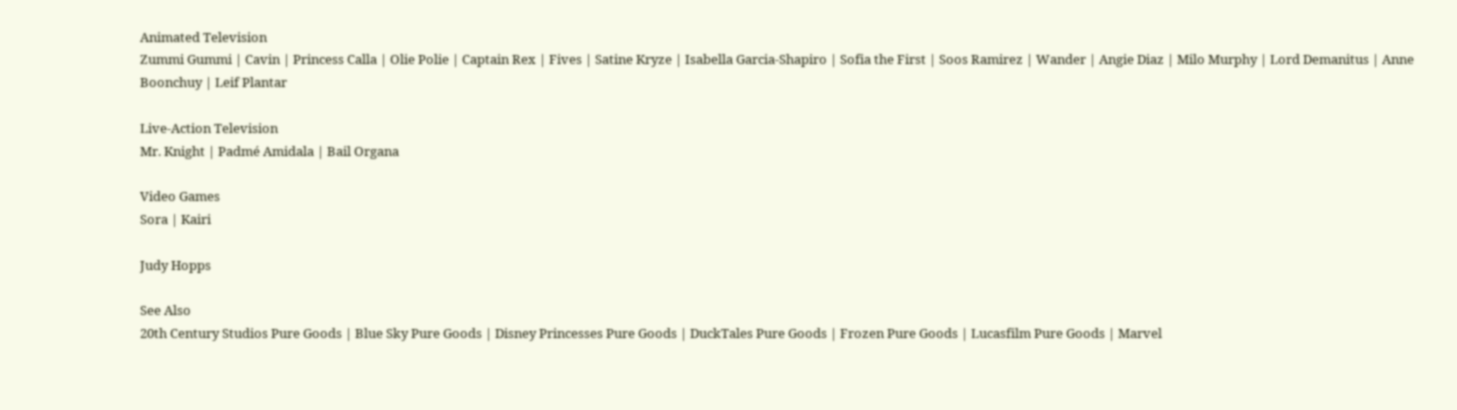Animated Television
Zummi Gummi | Cavin | Princess Calla | Olie Polie | Captain Rex | Fives | Satine Kryze | Isabella Garcia-Shapiro | Sofia the First | Soos Ramirez | Wander | Angie Diaz | Milo Murphy | Lord Demanitus | Anne Boonchuy | Leif Plantar

Live-Action Television
Mr. Knight | Padmé Amidala | Bail Organa

Video Games
Sora | Kairi

Judy Hopps

See Also
20th Century Studios Pure Goods | Blue Sky Pure Goods | Disney Princesses Pure Goods | DuckTales Pure Goods | Frozen Pure Goods | Lucasfilm Pure Goods | Marvel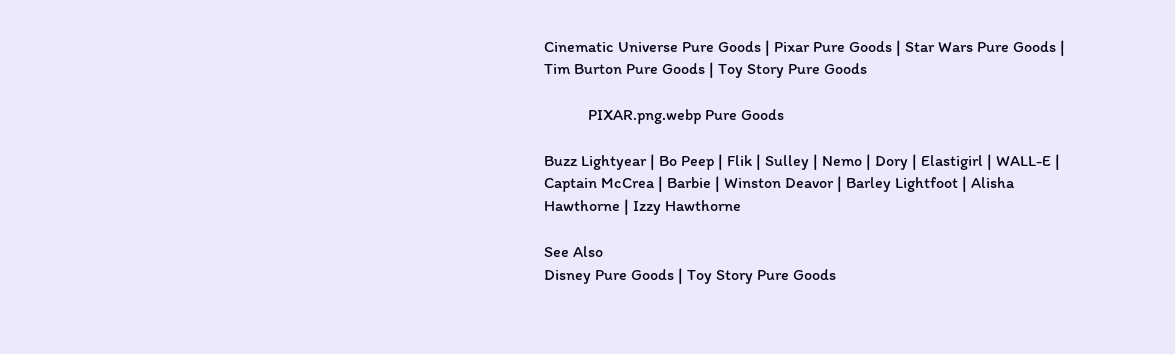Cinematic Universe Pure Goods | Pixar Pure Goods | Star Wars Pure Goods | Tim Burton Pure Goods | Toy Story Pure Goods

           PIXAR.png.webp Pure Goods

Buzz Lightyear | Bo Peep | Flik | Sulley | Nemo | Dory | Elastigirl | WALL-E | Captain McCrea | Barbie | Winston Deavor | Barley Lightfoot | Alisha Hawthorne | Izzy Hawthorne

See Also
Disney Pure Goods | Toy Story Pure Goods